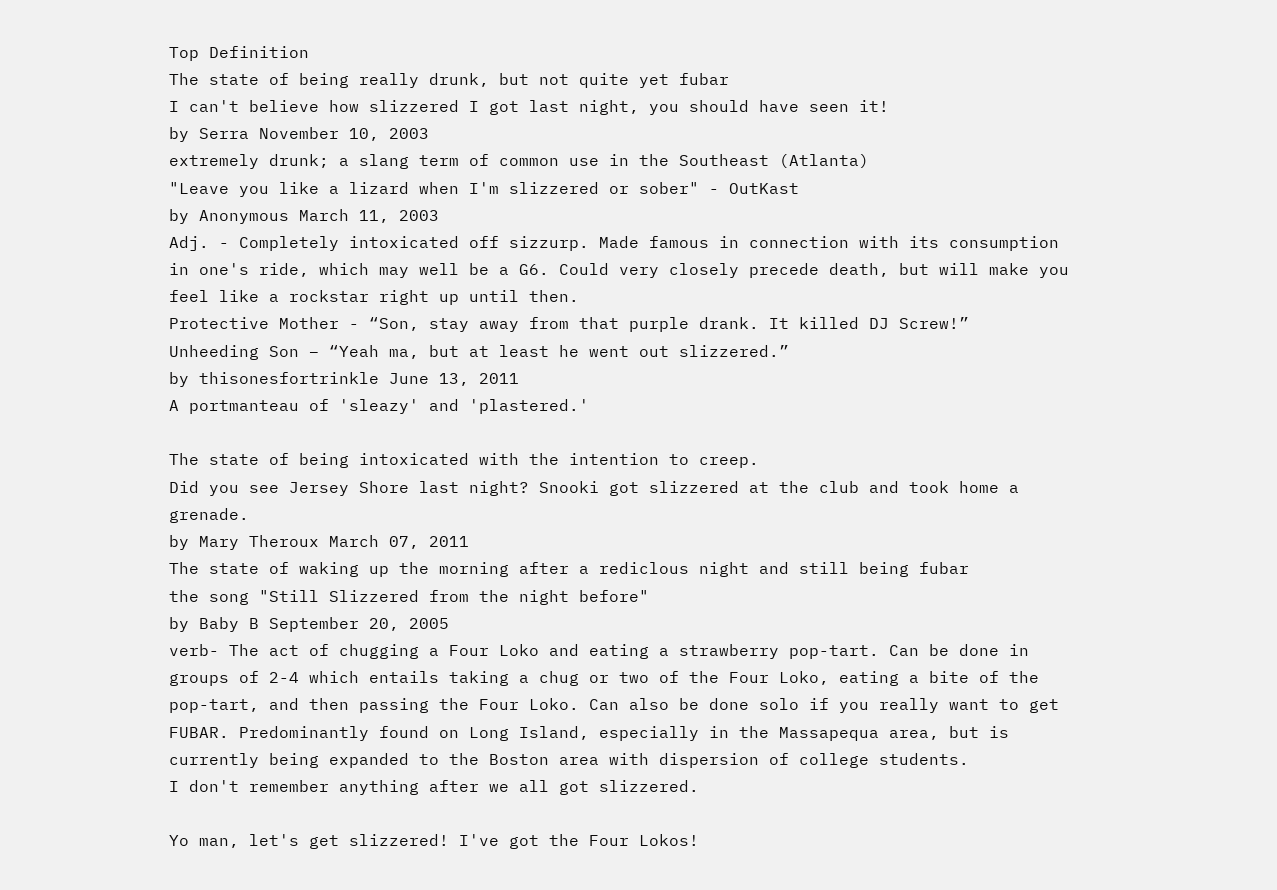Top Definition
The state of being really drunk, but not quite yet fubar
I can't believe how slizzered I got last night, you should have seen it!
by Serra November 10, 2003
extremely drunk; a slang term of common use in the Southeast (Atlanta)
"Leave you like a lizard when I'm slizzered or sober" - OutKast
by Anonymous March 11, 2003
Adj. - Completely intoxicated off sizzurp. Made famous in connection with its consumption in one's ride, which may well be a G6. Could very closely precede death, but will make you feel like a rockstar right up until then.
Protective Mother - “Son, stay away from that purple drank. It killed DJ Screw!”
Unheeding Son – “Yeah ma, but at least he went out slizzered.”
by thisonesfortrinkle June 13, 2011
A portmanteau of 'sleazy' and 'plastered.'

The state of being intoxicated with the intention to creep.
Did you see Jersey Shore last night? Snooki got slizzered at the club and took home a grenade.
by Mary Theroux March 07, 2011
The state of waking up the morning after a rediclous night and still being fubar
the song "Still Slizzered from the night before"
by Baby B September 20, 2005
verb- The act of chugging a Four Loko and eating a strawberry pop-tart. Can be done in groups of 2-4 which entails taking a chug or two of the Four Loko, eating a bite of the pop-tart, and then passing the Four Loko. Can also be done solo if you really want to get FUBAR. Predominantly found on Long Island, especially in the Massapequa area, but is currently being expanded to the Boston area with dispersion of college students.
I don't remember anything after we all got slizzered.

Yo man, let's get slizzered! I've got the Four Lokos!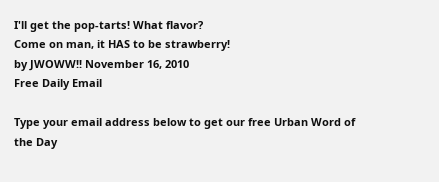I'll get the pop-tarts! What flavor?
Come on man, it HAS to be strawberry!
by JWOWW!! November 16, 2010
Free Daily Email

Type your email address below to get our free Urban Word of the Day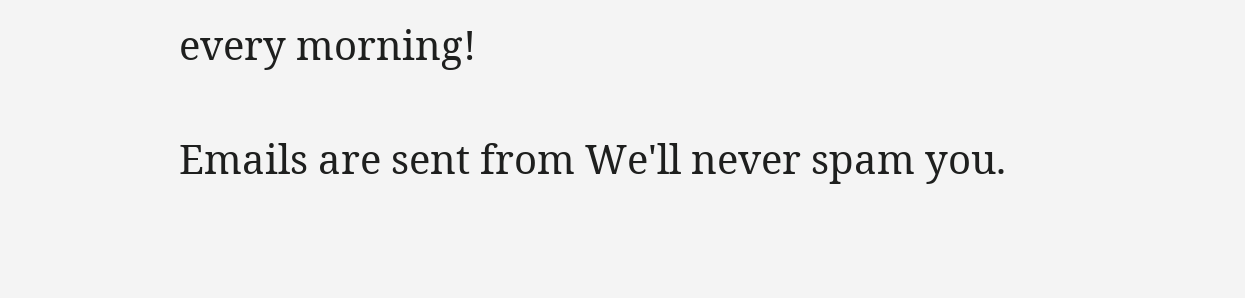every morning!

Emails are sent from We'll never spam you.